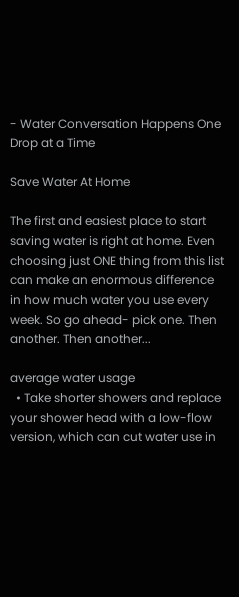- Water Conversation Happens One Drop at a Time

Save Water At Home

The first and easiest place to start saving water is right at home. Even choosing just ONE thing from this list can make an enormous difference in how much water you use every week. So go ahead- pick one. Then another. Then another...

average water usage
  • Take shorter showers and replace your shower head with a low-flow version, which can cut water use in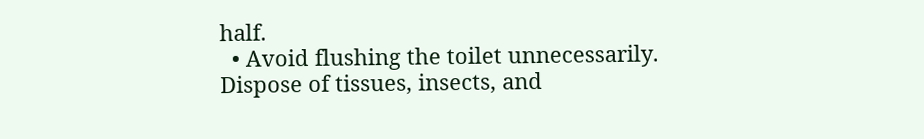half.
  • Avoid flushing the toilet unnecessarily. Dispose of tissues, insects, and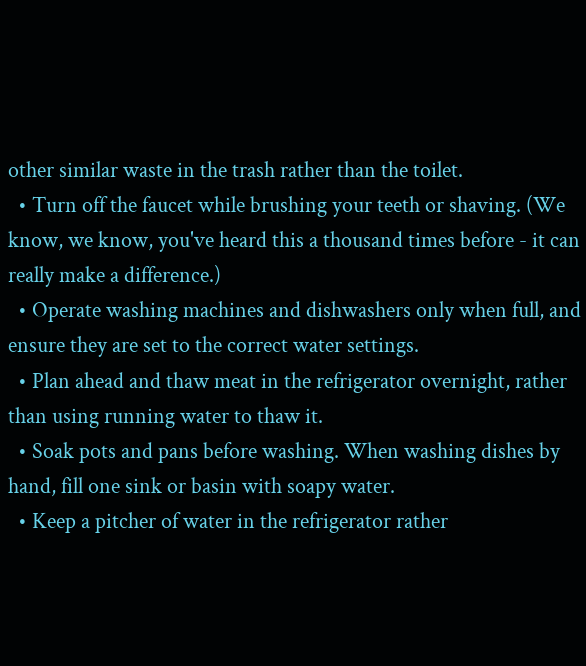other similar waste in the trash rather than the toilet.
  • Turn off the faucet while brushing your teeth or shaving. (We know, we know, you've heard this a thousand times before - it can really make a difference.)
  • Operate washing machines and dishwashers only when full, and ensure they are set to the correct water settings.
  • Plan ahead and thaw meat in the refrigerator overnight, rather than using running water to thaw it.
  • Soak pots and pans before washing. When washing dishes by hand, fill one sink or basin with soapy water.
  • Keep a pitcher of water in the refrigerator rather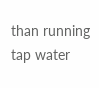than running tap water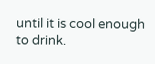until it is cool enough to drink.